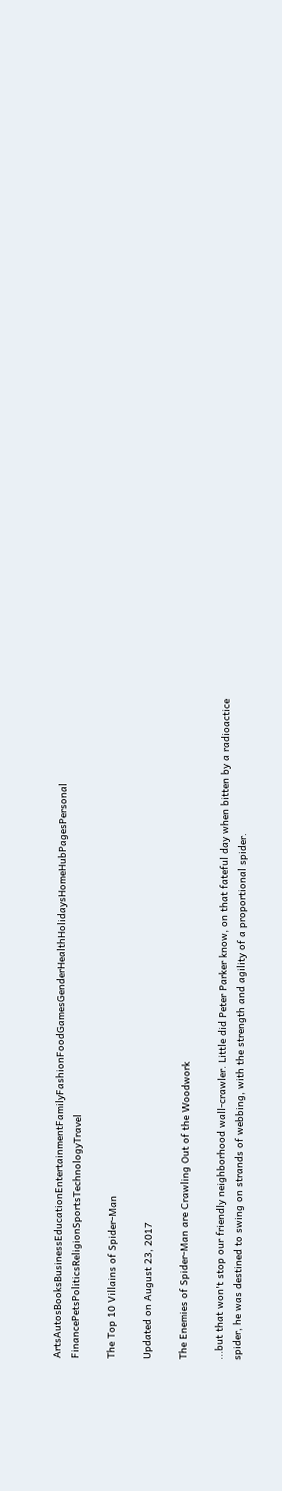ArtsAutosBooksBusinessEducationEntertainmentFamilyFashionFoodGamesGenderHealthHolidaysHomeHubPagesPersonal FinancePetsPoliticsReligionSportsTechnologyTravel

The Top 10 Villains of Spider-Man

Updated on August 23, 2017

The Enemies of Spider-Man are Crawling Out of the Woodwork

...but that won't stop our friendly neighborhood wall-crawler. Little did Peter Parker know, on that fateful day when bitten by a radioactice spider, he was destined to swing on strands of webbing, with the strength and agility of a proportional spider.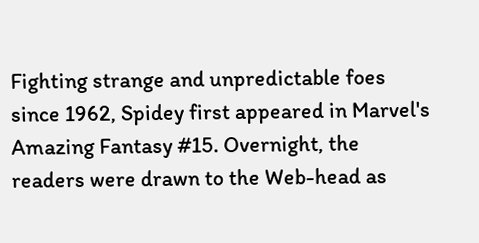Fighting strange and unpredictable foes since 1962, Spidey first appeared in Marvel's Amazing Fantasy #15. Overnight, the readers were drawn to the Web-head as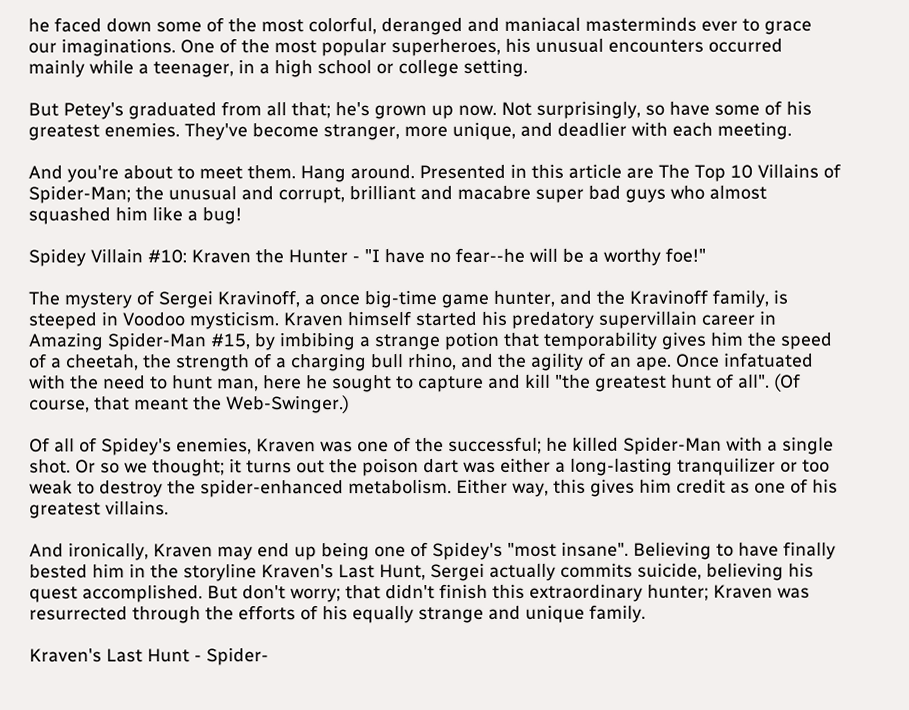he faced down some of the most colorful, deranged and maniacal masterminds ever to grace our imaginations. One of the most popular superheroes, his unusual encounters occurred mainly while a teenager, in a high school or college setting.

But Petey's graduated from all that; he's grown up now. Not surprisingly, so have some of his greatest enemies. They've become stranger, more unique, and deadlier with each meeting.

And you're about to meet them. Hang around. Presented in this article are The Top 10 Villains of Spider-Man; the unusual and corrupt, brilliant and macabre super bad guys who almost squashed him like a bug!

Spidey Villain #10: Kraven the Hunter - "I have no fear--he will be a worthy foe!"

The mystery of Sergei Kravinoff, a once big-time game hunter, and the Kravinoff family, is steeped in Voodoo mysticism. Kraven himself started his predatory supervillain career in Amazing Spider-Man #15, by imbibing a strange potion that temporability gives him the speed of a cheetah, the strength of a charging bull rhino, and the agility of an ape. Once infatuated with the need to hunt man, here he sought to capture and kill "the greatest hunt of all". (Of course, that meant the Web-Swinger.)

Of all of Spidey's enemies, Kraven was one of the successful; he killed Spider-Man with a single shot. Or so we thought; it turns out the poison dart was either a long-lasting tranquilizer or too weak to destroy the spider-enhanced metabolism. Either way, this gives him credit as one of his greatest villains.

And ironically, Kraven may end up being one of Spidey's "most insane". Believing to have finally bested him in the storyline Kraven's Last Hunt, Sergei actually commits suicide, believing his quest accomplished. But don't worry; that didn't finish this extraordinary hunter; Kraven was resurrected through the efforts of his equally strange and unique family.

Kraven's Last Hunt - Spider-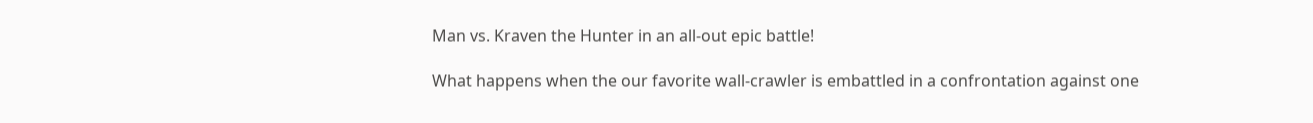Man vs. Kraven the Hunter in an all-out epic battle!

What happens when the our favorite wall-crawler is embattled in a confrontation against one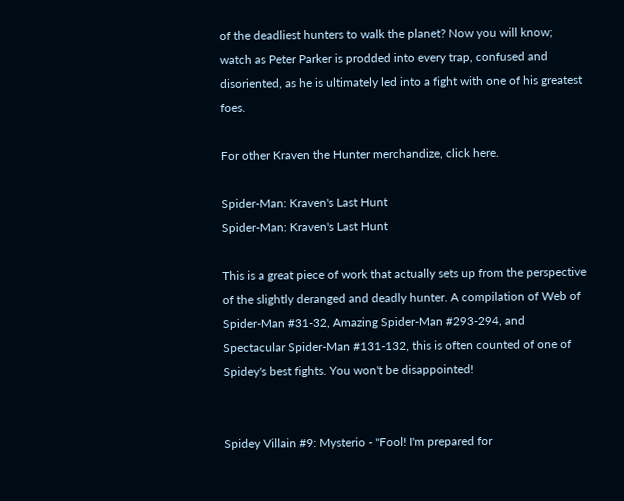of the deadliest hunters to walk the planet? Now you will know; watch as Peter Parker is prodded into every trap, confused and disoriented, as he is ultimately led into a fight with one of his greatest foes.

For other Kraven the Hunter merchandize, click here.

Spider-Man: Kraven's Last Hunt
Spider-Man: Kraven's Last Hunt

This is a great piece of work that actually sets up from the perspective of the slightly deranged and deadly hunter. A compilation of Web of Spider-Man #31-32, Amazing Spider-Man #293-294, and Spectacular Spider-Man #131-132, this is often counted of one of Spidey's best fights. You won't be disappointed!


Spidey Villain #9: Mysterio - "Fool! I'm prepared for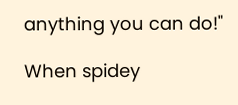anything you can do!"

When spidey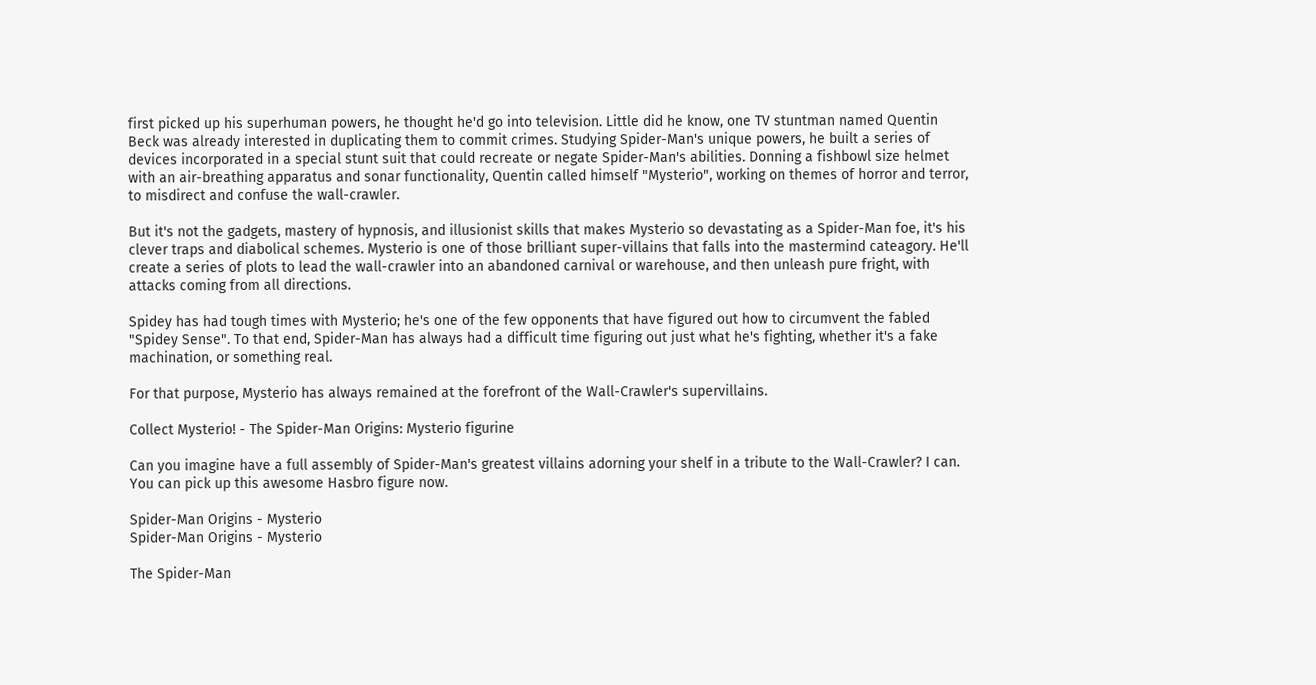first picked up his superhuman powers, he thought he'd go into television. Little did he know, one TV stuntman named Quentin Beck was already interested in duplicating them to commit crimes. Studying Spider-Man's unique powers, he built a series of devices incorporated in a special stunt suit that could recreate or negate Spider-Man's abilities. Donning a fishbowl size helmet with an air-breathing apparatus and sonar functionality, Quentin called himself "Mysterio", working on themes of horror and terror, to misdirect and confuse the wall-crawler.

But it's not the gadgets, mastery of hypnosis, and illusionist skills that makes Mysterio so devastating as a Spider-Man foe, it's his clever traps and diabolical schemes. Mysterio is one of those brilliant super-villains that falls into the mastermind cateagory. He'll create a series of plots to lead the wall-crawler into an abandoned carnival or warehouse, and then unleash pure fright, with attacks coming from all directions.

Spidey has had tough times with Mysterio; he's one of the few opponents that have figured out how to circumvent the fabled "Spidey Sense". To that end, Spider-Man has always had a difficult time figuring out just what he's fighting, whether it's a fake machination, or something real.

For that purpose, Mysterio has always remained at the forefront of the Wall-Crawler's supervillains.

Collect Mysterio! - The Spider-Man Origins: Mysterio figurine

Can you imagine have a full assembly of Spider-Man's greatest villains adorning your shelf in a tribute to the Wall-Crawler? I can. You can pick up this awesome Hasbro figure now.

Spider-Man Origins - Mysterio
Spider-Man Origins - Mysterio

The Spider-Man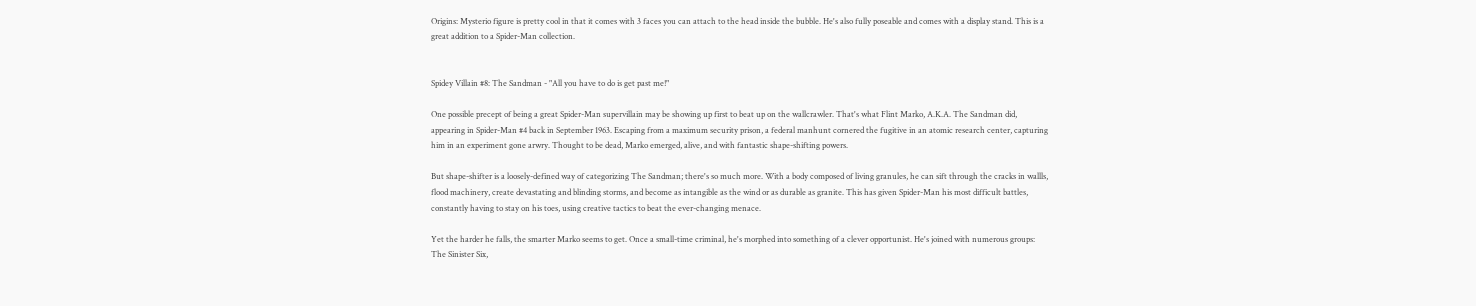Origins: Mysterio figure is pretty cool in that it comes with 3 faces you can attach to the head inside the bubble. He's also fully poseable and comes with a display stand. This is a great addition to a Spider-Man collection.


Spidey Villain #8: The Sandman - "All you have to do is get past me!"

One possible precept of being a great Spider-Man supervillain may be showing up first to beat up on the wallcrawler. That's what Flint Marko, A.K.A. The Sandman did, appearing in Spider-Man #4 back in September 1963. Escaping from a maximum security prison, a federal manhunt cornered the fugitive in an atomic research center, capturing him in an experiment gone arwry. Thought to be dead, Marko emerged, alive, and with fantastic shape-shifting powers.

But shape-shifter is a loosely-defined way of categorizing The Sandman; there's so much more. With a body composed of living granules, he can sift through the cracks in wallls, flood machinery, create devastating and blinding storms, and become as intangible as the wind or as durable as granite. This has given Spider-Man his most difficult battles, constantly having to stay on his toes, using creative tactics to beat the ever-changing menace.

Yet the harder he falls, the smarter Marko seems to get. Once a small-time criminal, he's morphed into something of a clever opportunist. He's joined with numerous groups: The Sinister Six,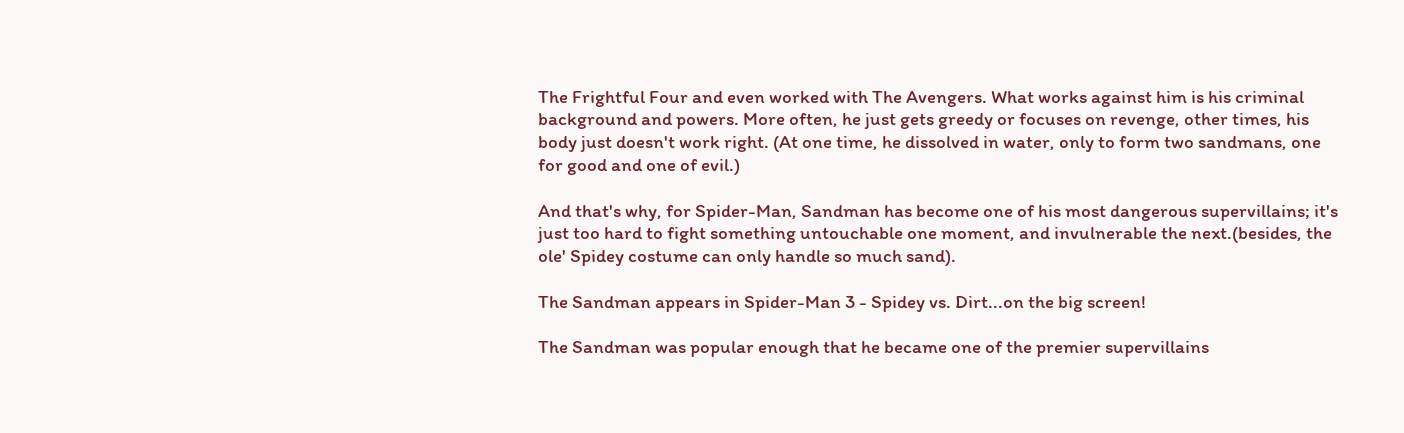The Frightful Four and even worked with The Avengers. What works against him is his criminal background and powers. More often, he just gets greedy or focuses on revenge, other times, his body just doesn't work right. (At one time, he dissolved in water, only to form two sandmans, one for good and one of evil.)

And that's why, for Spider-Man, Sandman has become one of his most dangerous supervillains; it's just too hard to fight something untouchable one moment, and invulnerable the next.(besides, the ole' Spidey costume can only handle so much sand).

The Sandman appears in Spider-Man 3 - Spidey vs. Dirt...on the big screen!

The Sandman was popular enough that he became one of the premier supervillains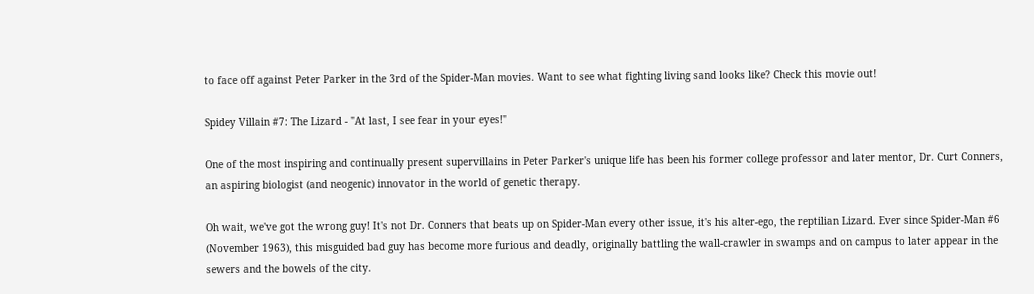to face off against Peter Parker in the 3rd of the Spider-Man movies. Want to see what fighting living sand looks like? Check this movie out!

Spidey Villain #7: The Lizard - "At last, I see fear in your eyes!"

One of the most inspiring and continually present supervillains in Peter Parker's unique life has been his former college professor and later mentor, Dr. Curt Conners, an aspiring biologist (and neogenic) innovator in the world of genetic therapy.

Oh wait, we've got the wrong guy! It's not Dr. Conners that beats up on Spider-Man every other issue, it's his alter-ego, the reptilian Lizard. Ever since Spider-Man #6 (November 1963), this misguided bad guy has become more furious and deadly, originally battling the wall-crawler in swamps and on campus to later appear in the sewers and the bowels of the city.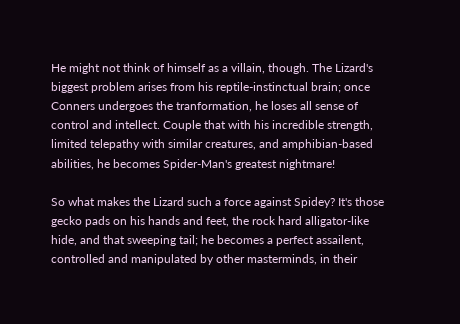He might not think of himself as a villain, though. The Lizard's biggest problem arises from his reptile-instinctual brain; once Conners undergoes the tranformation, he loses all sense of control and intellect. Couple that with his incredible strength, limited telepathy with similar creatures, and amphibian-based abilities, he becomes Spider-Man's greatest nightmare!

So what makes the Lizard such a force against Spidey? It's those gecko pads on his hands and feet, the rock hard alligator-like hide, and that sweeping tail; he becomes a perfect assailent, controlled and manipulated by other masterminds, in their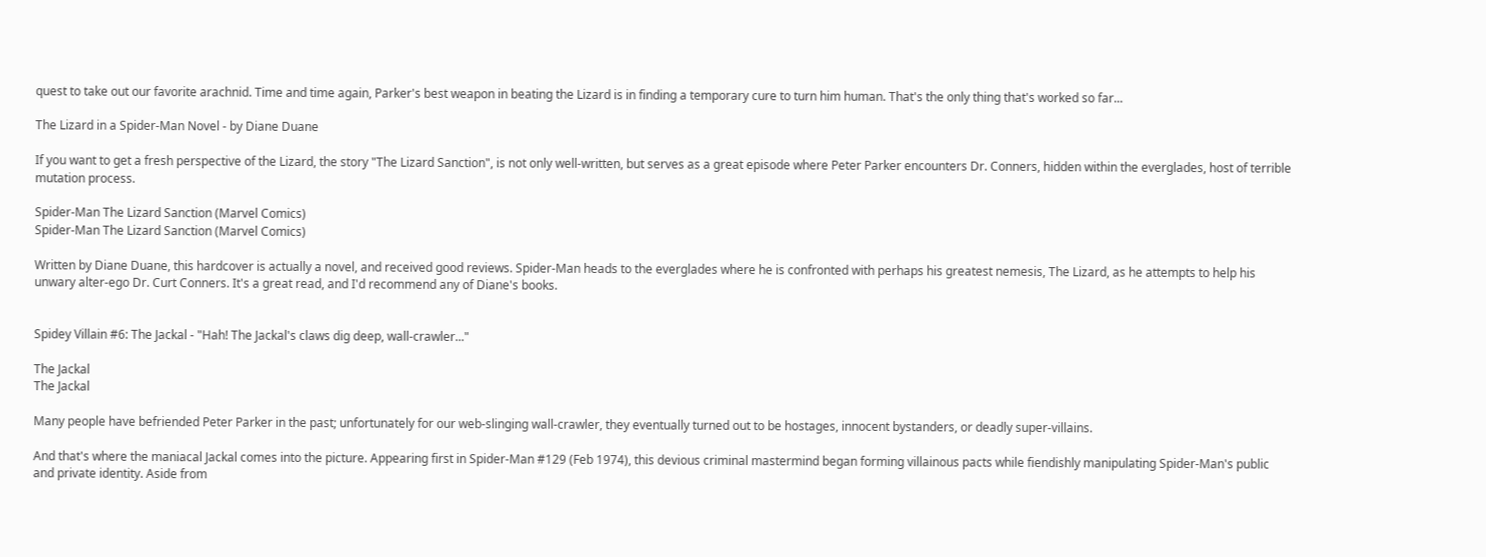quest to take out our favorite arachnid. Time and time again, Parker's best weapon in beating the Lizard is in finding a temporary cure to turn him human. That's the only thing that's worked so far...

The Lizard in a Spider-Man Novel - by Diane Duane

If you want to get a fresh perspective of the Lizard, the story "The Lizard Sanction", is not only well-written, but serves as a great episode where Peter Parker encounters Dr. Conners, hidden within the everglades, host of terrible mutation process.

Spider-Man The Lizard Sanction (Marvel Comics)
Spider-Man The Lizard Sanction (Marvel Comics)

Written by Diane Duane, this hardcover is actually a novel, and received good reviews. Spider-Man heads to the everglades where he is confronted with perhaps his greatest nemesis, The Lizard, as he attempts to help his unwary alter-ego Dr. Curt Conners. It's a great read, and I'd recommend any of Diane's books.


Spidey Villain #6: The Jackal - "Hah! The Jackal's claws dig deep, wall-crawler..."

The Jackal
The Jackal

Many people have befriended Peter Parker in the past; unfortunately for our web-slinging wall-crawler, they eventually turned out to be hostages, innocent bystanders, or deadly super-villains.

And that's where the maniacal Jackal comes into the picture. Appearing first in Spider-Man #129 (Feb 1974), this devious criminal mastermind began forming villainous pacts while fiendishly manipulating Spider-Man's public and private identity. Aside from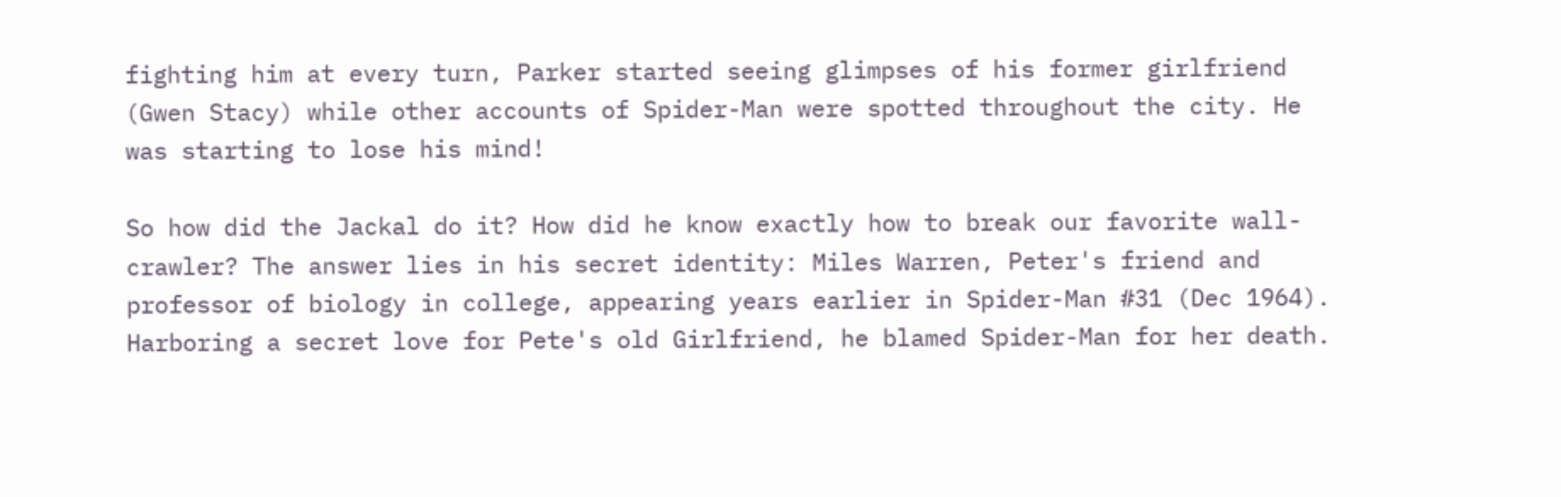fighting him at every turn, Parker started seeing glimpses of his former girlfriend (Gwen Stacy) while other accounts of Spider-Man were spotted throughout the city. He was starting to lose his mind!

So how did the Jackal do it? How did he know exactly how to break our favorite wall-crawler? The answer lies in his secret identity: Miles Warren, Peter's friend and professor of biology in college, appearing years earlier in Spider-Man #31 (Dec 1964). Harboring a secret love for Pete's old Girlfriend, he blamed Spider-Man for her death.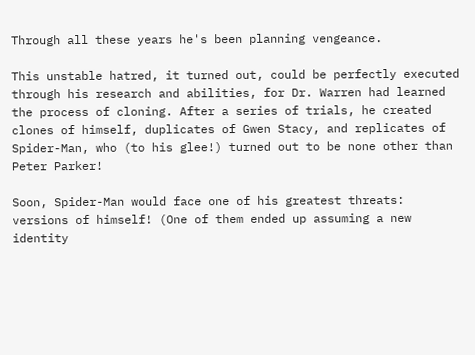Through all these years he's been planning vengeance.

This unstable hatred, it turned out, could be perfectly executed through his research and abilities, for Dr. Warren had learned the process of cloning. After a series of trials, he created clones of himself, duplicates of Gwen Stacy, and replicates of Spider-Man, who (to his glee!) turned out to be none other than Peter Parker!

Soon, Spider-Man would face one of his greatest threats: versions of himself! (One of them ended up assuming a new identity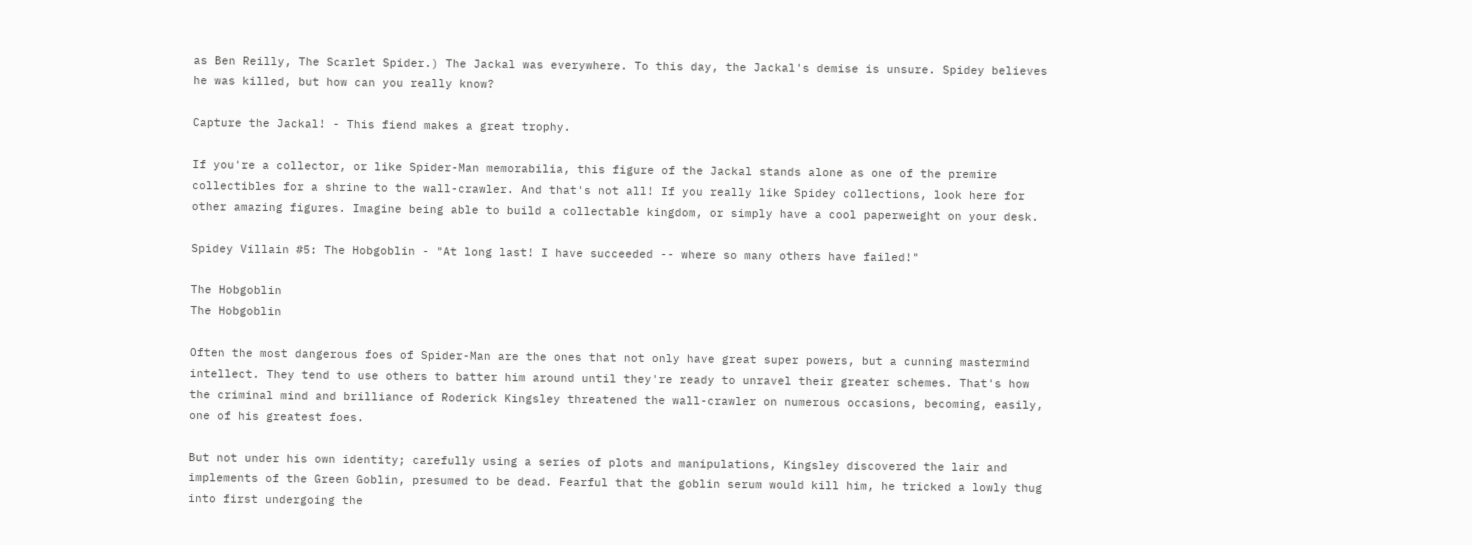as Ben Reilly, The Scarlet Spider.) The Jackal was everywhere. To this day, the Jackal's demise is unsure. Spidey believes he was killed, but how can you really know?

Capture the Jackal! - This fiend makes a great trophy.

If you're a collector, or like Spider-Man memorabilia, this figure of the Jackal stands alone as one of the premire collectibles for a shrine to the wall-crawler. And that's not all! If you really like Spidey collections, look here for other amazing figures. Imagine being able to build a collectable kingdom, or simply have a cool paperweight on your desk.

Spidey Villain #5: The Hobgoblin - "At long last! I have succeeded -- where so many others have failed!"

The Hobgoblin
The Hobgoblin

Often the most dangerous foes of Spider-Man are the ones that not only have great super powers, but a cunning mastermind intellect. They tend to use others to batter him around until they're ready to unravel their greater schemes. That's how the criminal mind and brilliance of Roderick Kingsley threatened the wall-crawler on numerous occasions, becoming, easily, one of his greatest foes.

But not under his own identity; carefully using a series of plots and manipulations, Kingsley discovered the lair and implements of the Green Goblin, presumed to be dead. Fearful that the goblin serum would kill him, he tricked a lowly thug into first undergoing the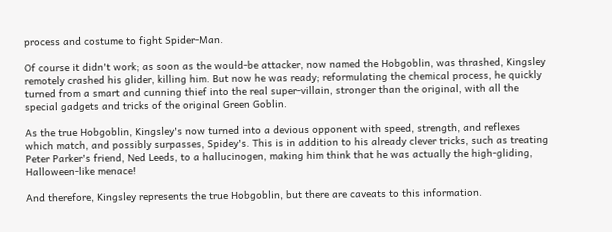process and costume to fight Spider-Man.

Of course it didn't work; as soon as the would-be attacker, now named the Hobgoblin, was thrashed, Kingsley remotely crashed his glider, killing him. But now he was ready; reformulating the chemical process, he quickly turned from a smart and cunning thief into the real super-villain, stronger than the original, with all the special gadgets and tricks of the original Green Goblin.

As the true Hobgoblin, Kingsley's now turned into a devious opponent with speed, strength, and reflexes which match, and possibly surpasses, Spidey's. This is in addition to his already clever tricks, such as treating Peter Parker's friend, Ned Leeds, to a hallucinogen, making him think that he was actually the high-gliding, Halloween-like menace!

And therefore, Kingsley represents the true Hobgoblin, but there are caveats to this information.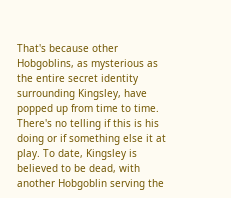That's because other Hobgoblins, as mysterious as the entire secret identity surrounding Kingsley, have popped up from time to time. There's no telling if this is his doing or if something else it at play. To date, Kingsley is believed to be dead, with another Hobgoblin serving the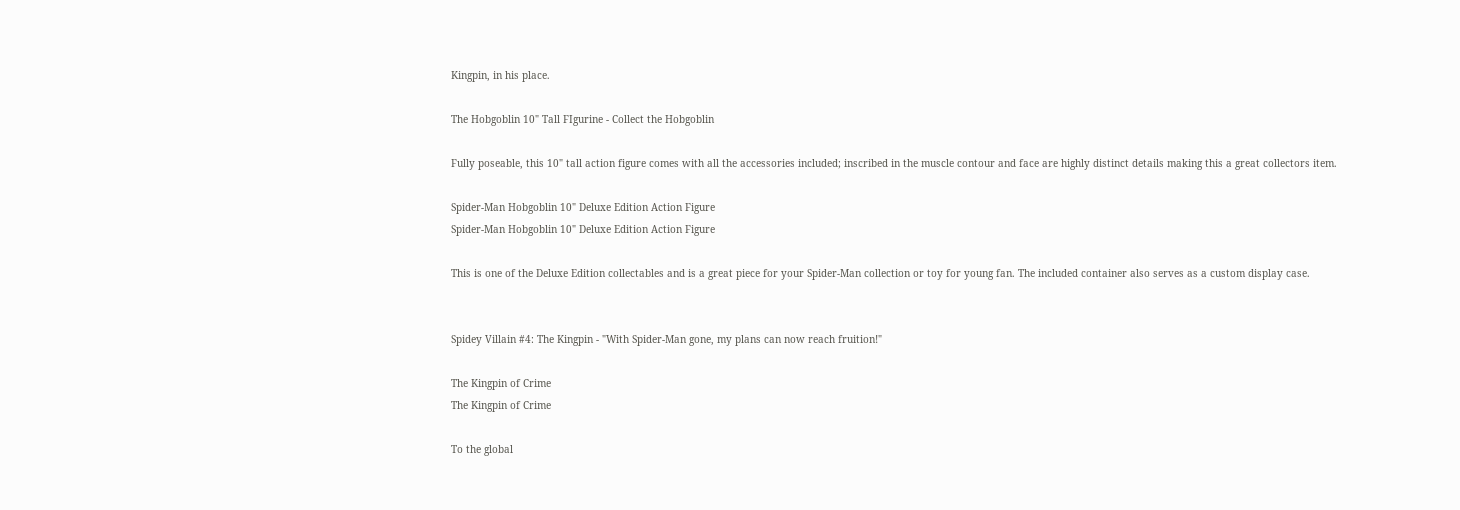Kingpin, in his place.

The Hobgoblin 10" Tall FIgurine - Collect the Hobgoblin

Fully poseable, this 10" tall action figure comes with all the accessories included; inscribed in the muscle contour and face are highly distinct details making this a great collectors item.

Spider-Man Hobgoblin 10" Deluxe Edition Action Figure
Spider-Man Hobgoblin 10" Deluxe Edition Action Figure

This is one of the Deluxe Edition collectables and is a great piece for your Spider-Man collection or toy for young fan. The included container also serves as a custom display case.


Spidey Villain #4: The Kingpin - "With Spider-Man gone, my plans can now reach fruition!"

The Kingpin of Crime
The Kingpin of Crime

To the global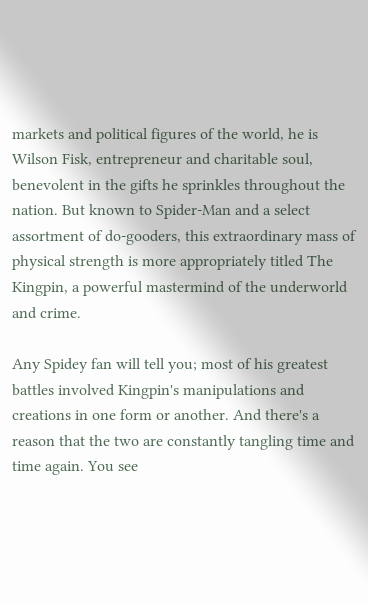markets and political figures of the world, he is Wilson Fisk, entrepreneur and charitable soul, benevolent in the gifts he sprinkles throughout the nation. But known to Spider-Man and a select assortment of do-gooders, this extraordinary mass of physical strength is more appropriately titled The Kingpin, a powerful mastermind of the underworld and crime.

Any Spidey fan will tell you; most of his greatest battles involved Kingpin's manipulations and creations in one form or another. And there's a reason that the two are constantly tangling time and time again. You see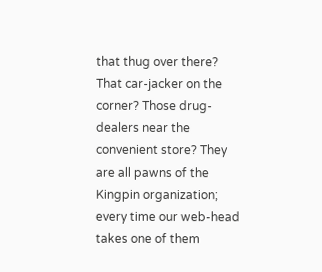that thug over there? That car-jacker on the corner? Those drug-dealers near the convenient store? They are all pawns of the Kingpin organization; every time our web-head takes one of them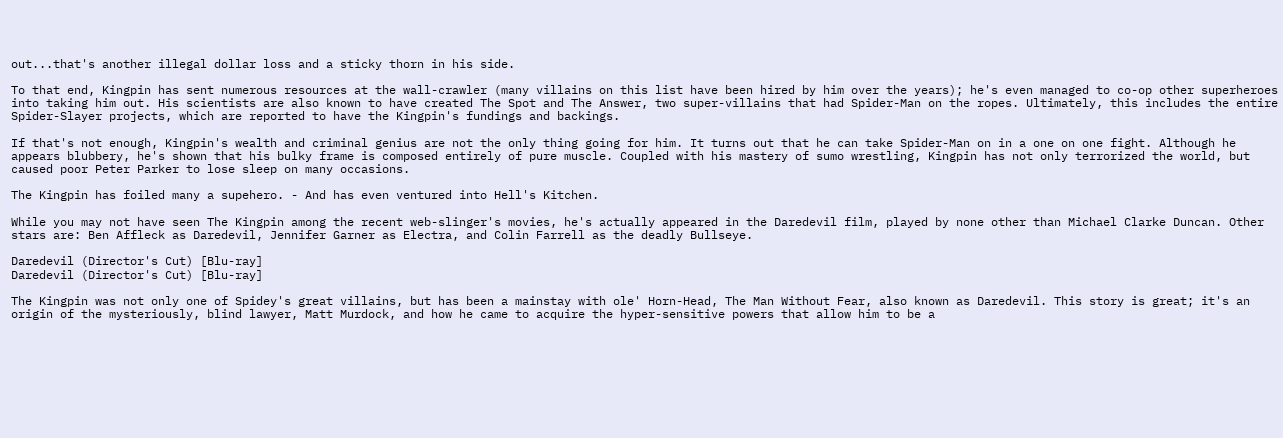out...that's another illegal dollar loss and a sticky thorn in his side.

To that end, Kingpin has sent numerous resources at the wall-crawler (many villains on this list have been hired by him over the years); he's even managed to co-op other superheroes into taking him out. His scientists are also known to have created The Spot and The Answer, two super-villains that had Spider-Man on the ropes. Ultimately, this includes the entire Spider-Slayer projects, which are reported to have the Kingpin's fundings and backings.

If that's not enough, Kingpin's wealth and criminal genius are not the only thing going for him. It turns out that he can take Spider-Man on in a one on one fight. Although he appears blubbery, he's shown that his bulky frame is composed entirely of pure muscle. Coupled with his mastery of sumo wrestling, Kingpin has not only terrorized the world, but caused poor Peter Parker to lose sleep on many occasions.

The Kingpin has foiled many a supehero. - And has even ventured into Hell's Kitchen.

While you may not have seen The Kingpin among the recent web-slinger's movies, he's actually appeared in the Daredevil film, played by none other than Michael Clarke Duncan. Other stars are: Ben Affleck as Daredevil, Jennifer Garner as Electra, and Colin Farrell as the deadly Bullseye.

Daredevil (Director's Cut) [Blu-ray]
Daredevil (Director's Cut) [Blu-ray]

The Kingpin was not only one of Spidey's great villains, but has been a mainstay with ole' Horn-Head, The Man Without Fear, also known as Daredevil. This story is great; it's an origin of the mysteriously, blind lawyer, Matt Murdock, and how he came to acquire the hyper-sensitive powers that allow him to be a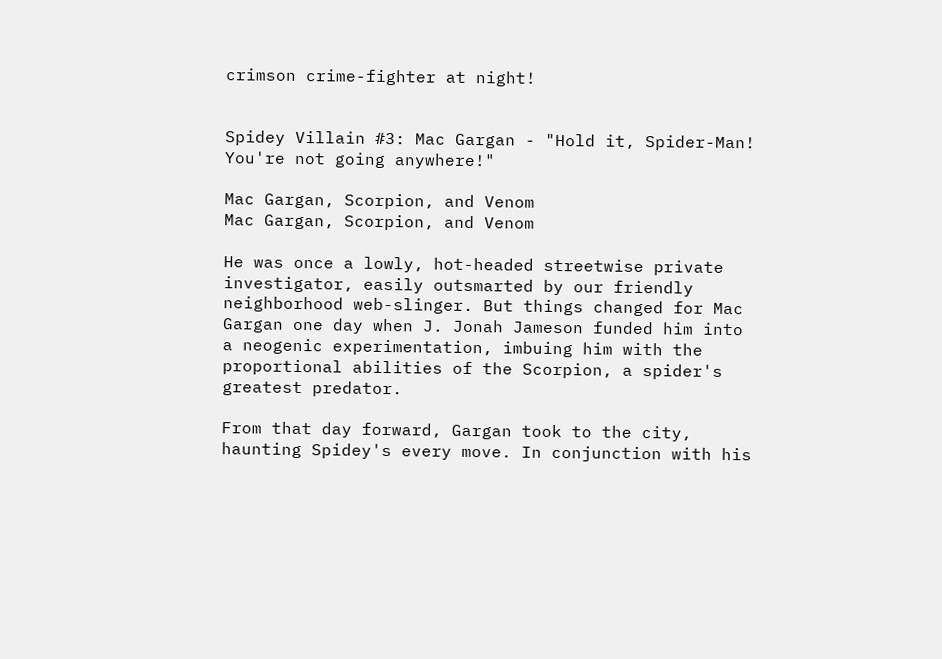crimson crime-fighter at night!


Spidey Villain #3: Mac Gargan - "Hold it, Spider-Man! You're not going anywhere!"

Mac Gargan, Scorpion, and Venom
Mac Gargan, Scorpion, and Venom

He was once a lowly, hot-headed streetwise private investigator, easily outsmarted by our friendly neighborhood web-slinger. But things changed for Mac Gargan one day when J. Jonah Jameson funded him into a neogenic experimentation, imbuing him with the proportional abilities of the Scorpion, a spider's greatest predator.

From that day forward, Gargan took to the city, haunting Spidey's every move. In conjunction with his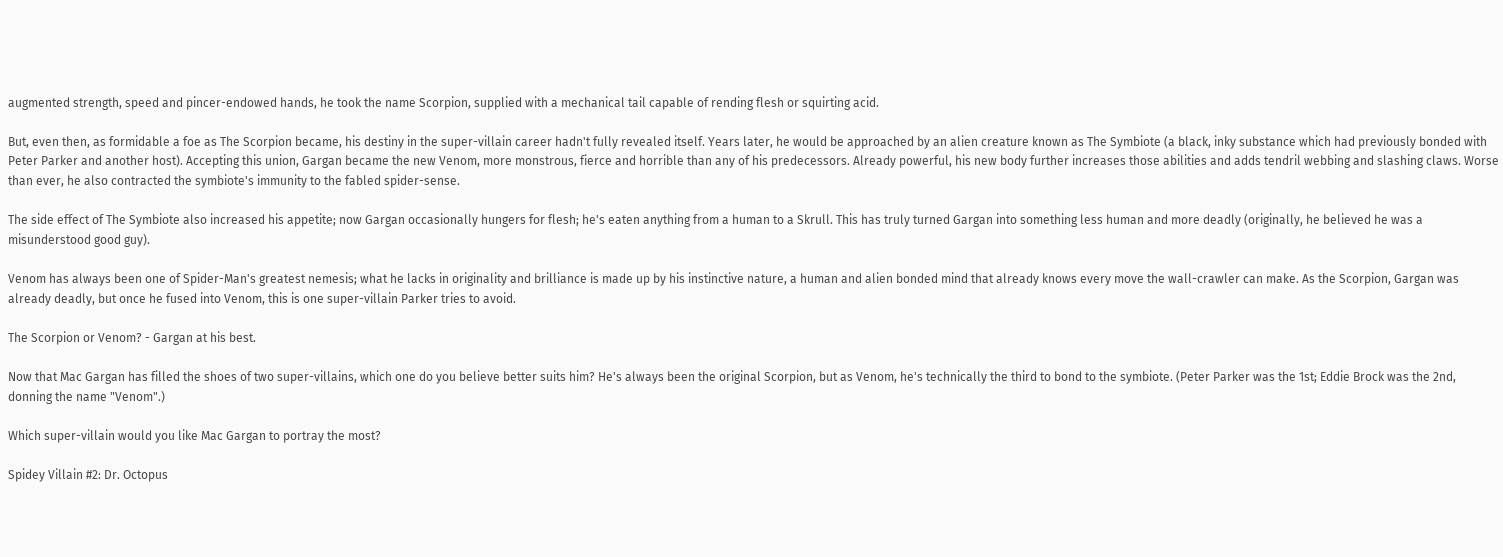augmented strength, speed and pincer-endowed hands, he took the name Scorpion, supplied with a mechanical tail capable of rending flesh or squirting acid.

But, even then, as formidable a foe as The Scorpion became, his destiny in the super-villain career hadn't fully revealed itself. Years later, he would be approached by an alien creature known as The Symbiote (a black, inky substance which had previously bonded with Peter Parker and another host). Accepting this union, Gargan became the new Venom, more monstrous, fierce and horrible than any of his predecessors. Already powerful, his new body further increases those abilities and adds tendril webbing and slashing claws. Worse than ever, he also contracted the symbiote's immunity to the fabled spider-sense.

The side effect of The Symbiote also increased his appetite; now Gargan occasionally hungers for flesh; he's eaten anything from a human to a Skrull. This has truly turned Gargan into something less human and more deadly (originally, he believed he was a misunderstood good guy).

Venom has always been one of Spider-Man's greatest nemesis; what he lacks in originality and brilliance is made up by his instinctive nature, a human and alien bonded mind that already knows every move the wall-crawler can make. As the Scorpion, Gargan was already deadly, but once he fused into Venom, this is one super-villain Parker tries to avoid.

The Scorpion or Venom? - Gargan at his best.

Now that Mac Gargan has filled the shoes of two super-villains, which one do you believe better suits him? He's always been the original Scorpion, but as Venom, he's technically the third to bond to the symbiote. (Peter Parker was the 1st; Eddie Brock was the 2nd, donning the name "Venom".)

Which super-villain would you like Mac Gargan to portray the most?

Spidey Villain #2: Dr. Octopus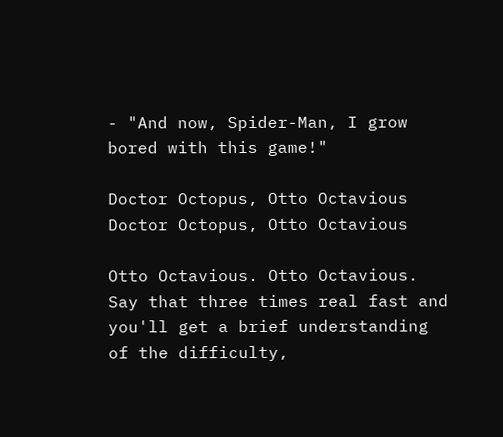- "And now, Spider-Man, I grow bored with this game!"

Doctor Octopus, Otto Octavious
Doctor Octopus, Otto Octavious

Otto Octavious. Otto Octavious. Say that three times real fast and you'll get a brief understanding of the difficulty,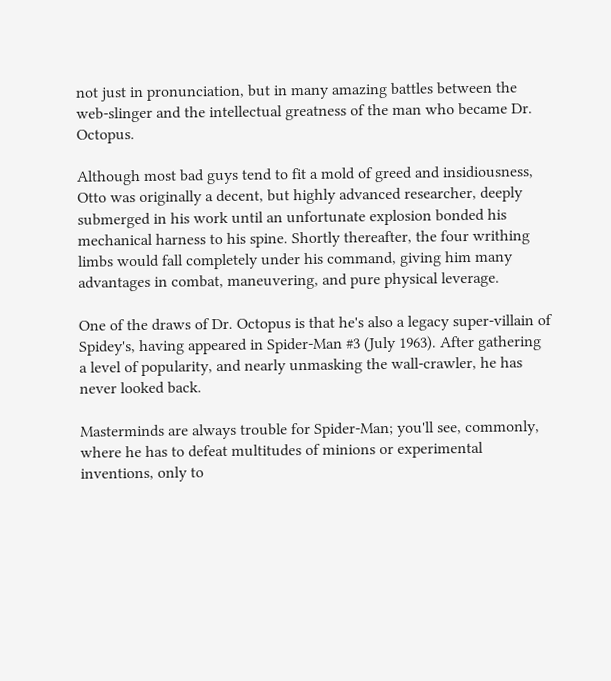not just in pronunciation, but in many amazing battles between the web-slinger and the intellectual greatness of the man who became Dr. Octopus.

Although most bad guys tend to fit a mold of greed and insidiousness, Otto was originally a decent, but highly advanced researcher, deeply submerged in his work until an unfortunate explosion bonded his mechanical harness to his spine. Shortly thereafter, the four writhing limbs would fall completely under his command, giving him many advantages in combat, maneuvering, and pure physical leverage.

One of the draws of Dr. Octopus is that he's also a legacy super-villain of Spidey's, having appeared in Spider-Man #3 (July 1963). After gathering a level of popularity, and nearly unmasking the wall-crawler, he has never looked back.

Masterminds are always trouble for Spider-Man; you'll see, commonly, where he has to defeat multitudes of minions or experimental inventions, only to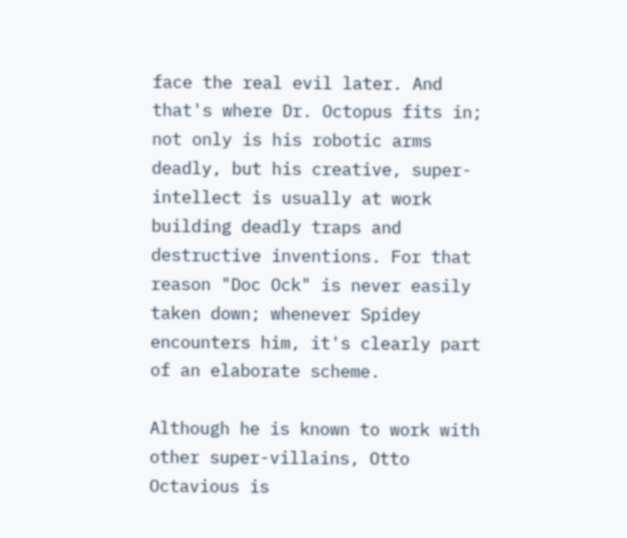face the real evil later. And that's where Dr. Octopus fits in; not only is his robotic arms deadly, but his creative, super-intellect is usually at work building deadly traps and destructive inventions. For that reason "Doc Ock" is never easily taken down; whenever Spidey encounters him, it's clearly part of an elaborate scheme.

Although he is known to work with other super-villains, Otto Octavious is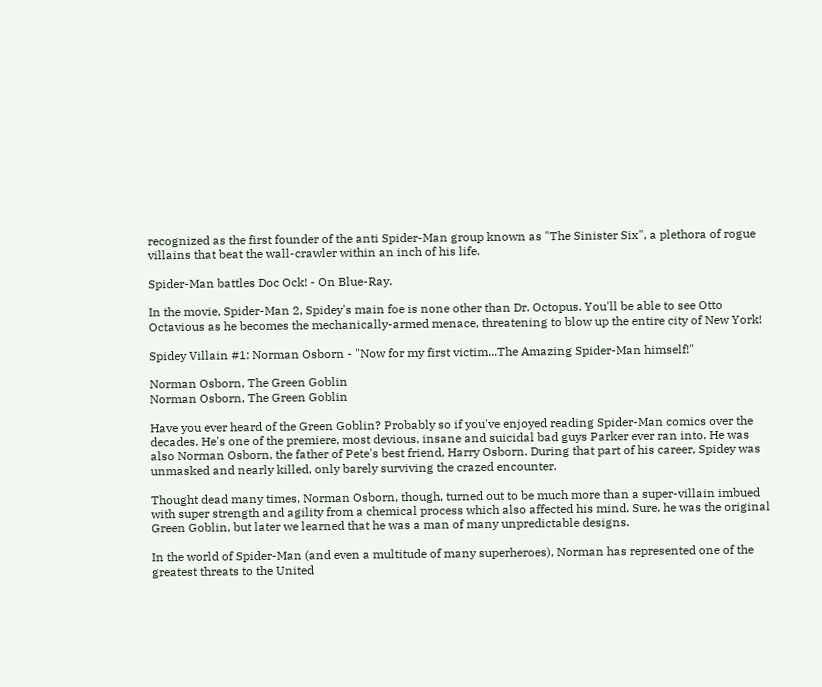recognized as the first founder of the anti Spider-Man group known as "The Sinister Six", a plethora of rogue villains that beat the wall-crawler within an inch of his life.

Spider-Man battles Doc Ock! - On Blue-Ray.

In the movie, Spider-Man 2, Spidey's main foe is none other than Dr. Octopus. You'll be able to see Otto Octavious as he becomes the mechanically-armed menace, threatening to blow up the entire city of New York!

Spidey Villain #1: Norman Osborn - "Now for my first victim...The Amazing Spider-Man himself!"

Norman Osborn, The Green Goblin
Norman Osborn, The Green Goblin

Have you ever heard of the Green Goblin? Probably so if you've enjoyed reading Spider-Man comics over the decades. He's one of the premiere, most devious, insane and suicidal bad guys Parker ever ran into. He was also Norman Osborn, the father of Pete's best friend, Harry Osborn. During that part of his career, Spidey was unmasked and nearly killed, only barely surviving the crazed encounter.

Thought dead many times, Norman Osborn, though, turned out to be much more than a super-villain imbued with super strength and agility from a chemical process which also affected his mind. Sure, he was the original Green Goblin, but later we learned that he was a man of many unpredictable designs.

In the world of Spider-Man (and even a multitude of many superheroes), Norman has represented one of the greatest threats to the United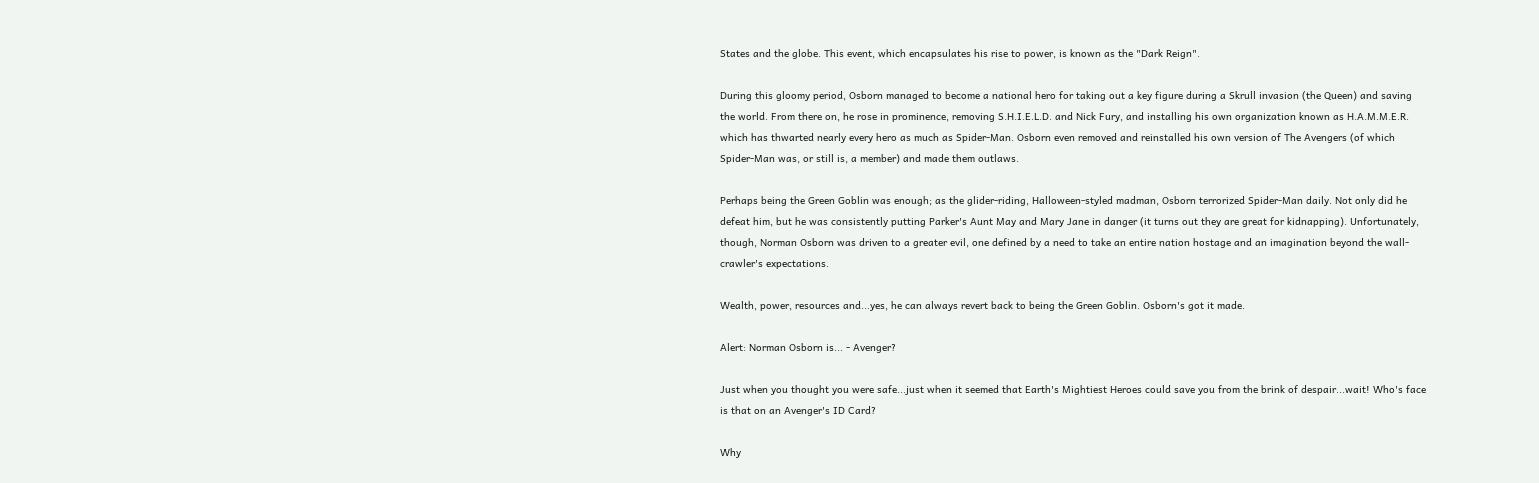States and the globe. This event, which encapsulates his rise to power, is known as the "Dark Reign".

During this gloomy period, Osborn managed to become a national hero for taking out a key figure during a Skrull invasion (the Queen) and saving the world. From there on, he rose in prominence, removing S.H.I.E.L.D. and Nick Fury, and installing his own organization known as H.A.M.M.E.R. which has thwarted nearly every hero as much as Spider-Man. Osborn even removed and reinstalled his own version of The Avengers (of which Spider-Man was, or still is, a member) and made them outlaws.

Perhaps being the Green Goblin was enough; as the glider-riding, Halloween-styled madman, Osborn terrorized Spider-Man daily. Not only did he defeat him, but he was consistently putting Parker's Aunt May and Mary Jane in danger (it turns out they are great for kidnapping). Unfortunately, though, Norman Osborn was driven to a greater evil, one defined by a need to take an entire nation hostage and an imagination beyond the wall-crawler's expectations.

Wealth, power, resources and...yes, he can always revert back to being the Green Goblin. Osborn's got it made.

Alert: Norman Osborn is... - Avenger?

Just when you thought you were safe...just when it seemed that Earth's Mightiest Heroes could save you from the brink of despair...wait! Who's face is that on an Avenger's ID Card?

Why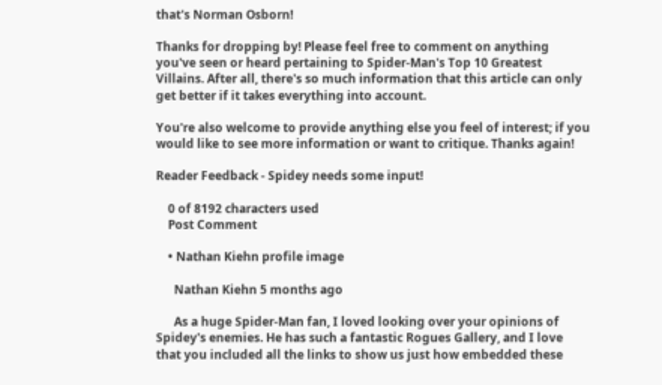that's Norman Osborn!

Thanks for dropping by! Please feel free to comment on anything you've seen or heard pertaining to Spider-Man's Top 10 Greatest Villains. After all, there's so much information that this article can only get better if it takes everything into account.

You're also welcome to provide anything else you feel of interest; if you would like to see more information or want to critique. Thanks again!

Reader Feedback - Spidey needs some input!

    0 of 8192 characters used
    Post Comment

    • Nathan Kiehn profile image

      Nathan Kiehn 5 months ago

      As a huge Spider-Man fan, I loved looking over your opinions of Spidey's enemies. He has such a fantastic Rogues Gallery, and I love that you included all the links to show us just how embedded these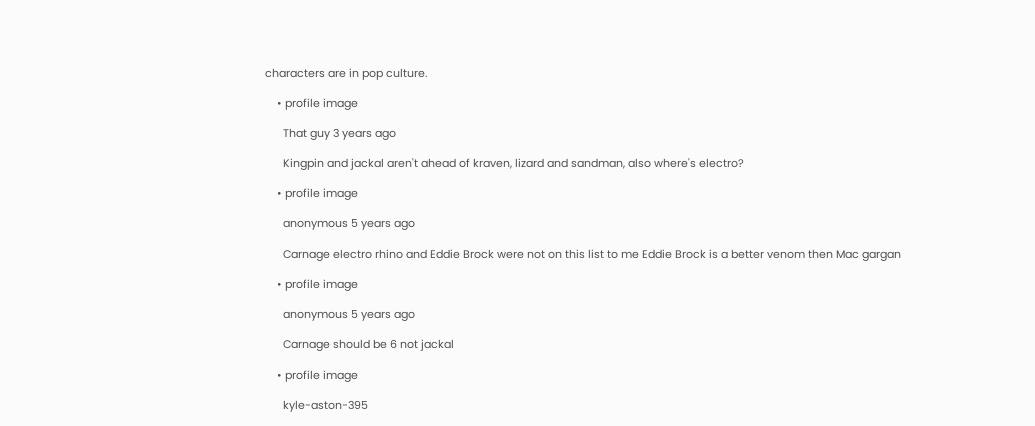characters are in pop culture.

    • profile image

      That guy 3 years ago

      Kingpin and jackal aren't ahead of kraven, lizard and sandman, also where's electro?

    • profile image

      anonymous 5 years ago

      Carnage electro rhino and Eddie Brock were not on this list to me Eddie Brock is a better venom then Mac gargan

    • profile image

      anonymous 5 years ago

      Carnage should be 6 not jackal

    • profile image

      kyle-aston-395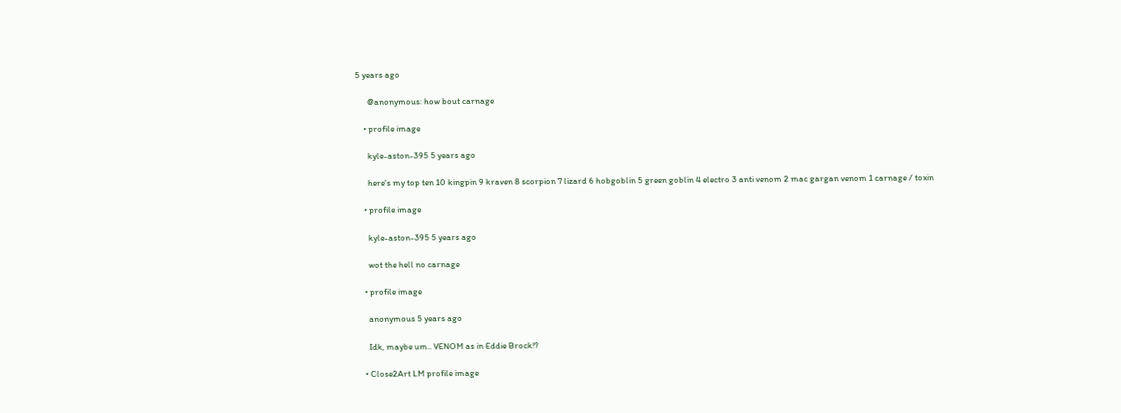5 years ago

      @anonymous: how bout carnage

    • profile image

      kyle-aston-395 5 years ago

      here's my top ten 10 kingpin 9 kraven 8 scorpion 7 lizard 6 hobgoblin 5 green goblin 4 electro 3 anti venom 2 mac gargan venom 1 carnage / toxin

    • profile image

      kyle-aston-395 5 years ago

      wot the hell no carnage

    • profile image

      anonymous 5 years ago

      Idk, maybe um.. VENOM as in Eddie Brock!?

    • Close2Art LM profile image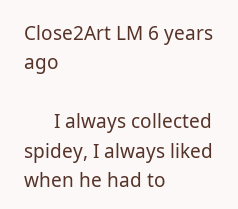Close2Art LM 6 years ago

      I always collected spidey, I always liked when he had to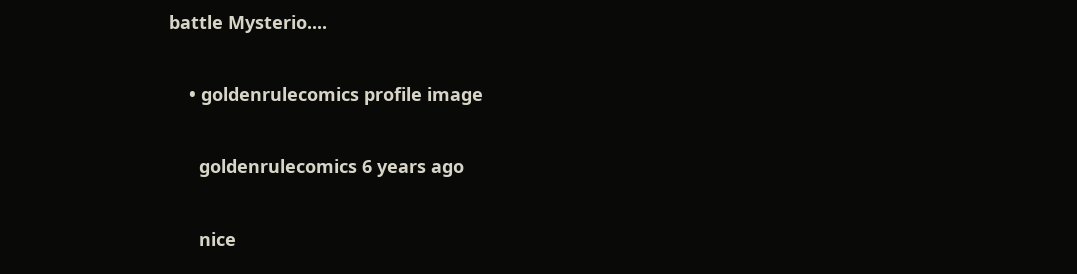battle Mysterio....

    • goldenrulecomics profile image

      goldenrulecomics 6 years ago

      nice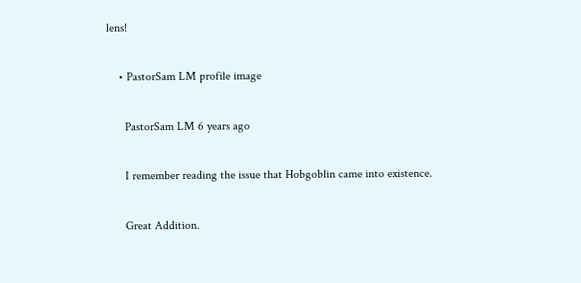lens!

    • PastorSam LM profile image

      PastorSam LM 6 years ago

      I remember reading the issue that Hobgoblin came into existence.

      Great Addition.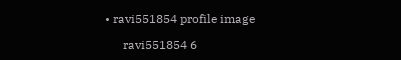• ravi551854 profile image

      ravi551854 6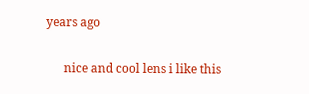years ago

      nice and cool lens i like this